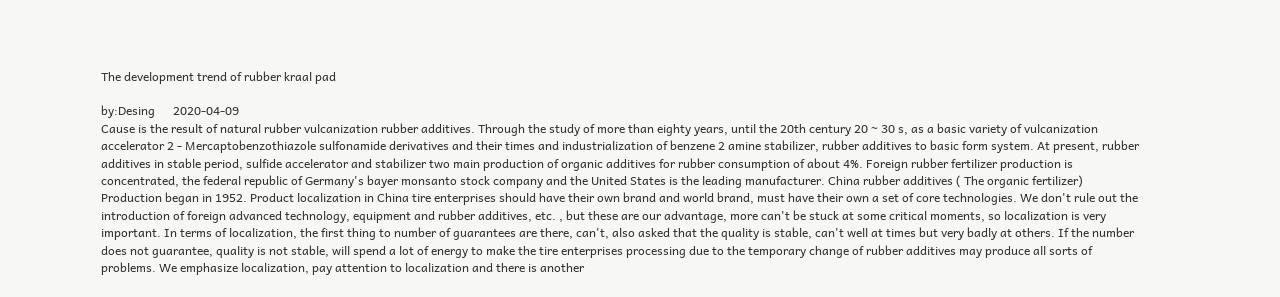The development trend of rubber kraal pad

by:Desing      2020-04-09
Cause is the result of natural rubber vulcanization rubber additives. Through the study of more than eighty years, until the 20th century 20 ~ 30 s, as a basic variety of vulcanization accelerator 2 - Mercaptobenzothiazole sulfonamide derivatives and their times and industrialization of benzene 2 amine stabilizer, rubber additives to basic form system. At present, rubber additives in stable period, sulfide accelerator and stabilizer two main production of organic additives for rubber consumption of about 4%. Foreign rubber fertilizer production is concentrated, the federal republic of Germany's bayer monsanto stock company and the United States is the leading manufacturer. China rubber additives ( The organic fertilizer) Production began in 1952. Product localization in China tire enterprises should have their own brand and world brand, must have their own a set of core technologies. We don't rule out the introduction of foreign advanced technology, equipment and rubber additives, etc. , but these are our advantage, more can't be stuck at some critical moments, so localization is very important. In terms of localization, the first thing to number of guarantees are there, can't, also asked that the quality is stable, can't well at times but very badly at others. If the number does not guarantee, quality is not stable, will spend a lot of energy to make the tire enterprises processing due to the temporary change of rubber additives may produce all sorts of problems. We emphasize localization, pay attention to localization and there is another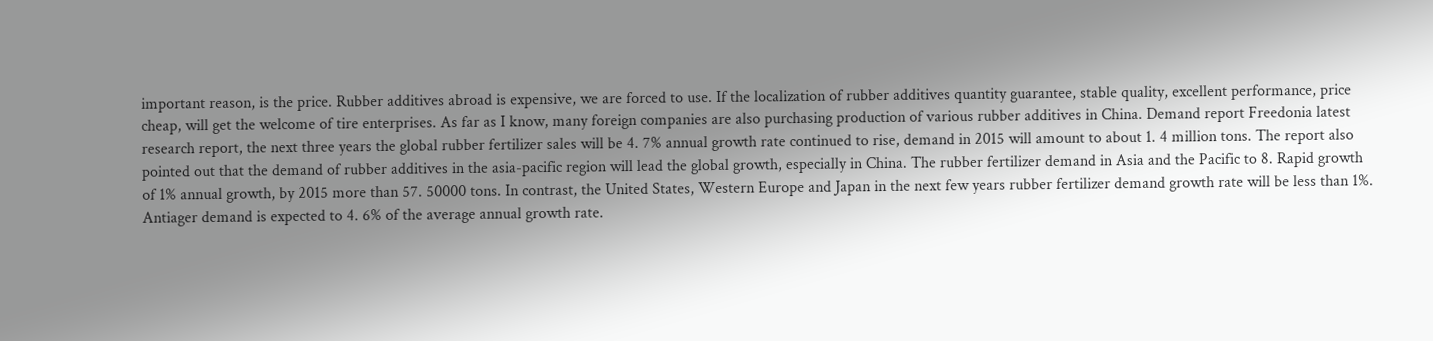important reason, is the price. Rubber additives abroad is expensive, we are forced to use. If the localization of rubber additives quantity guarantee, stable quality, excellent performance, price cheap, will get the welcome of tire enterprises. As far as I know, many foreign companies are also purchasing production of various rubber additives in China. Demand report Freedonia latest research report, the next three years the global rubber fertilizer sales will be 4. 7% annual growth rate continued to rise, demand in 2015 will amount to about 1. 4 million tons. The report also pointed out that the demand of rubber additives in the asia-pacific region will lead the global growth, especially in China. The rubber fertilizer demand in Asia and the Pacific to 8. Rapid growth of 1% annual growth, by 2015 more than 57. 50000 tons. In contrast, the United States, Western Europe and Japan in the next few years rubber fertilizer demand growth rate will be less than 1%. Antiager demand is expected to 4. 6% of the average annual growth rate.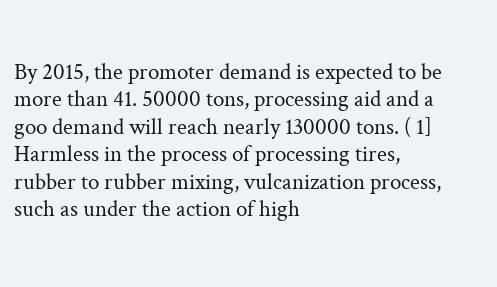By 2015, the promoter demand is expected to be more than 41. 50000 tons, processing aid and a goo demand will reach nearly 130000 tons. ( 1] Harmless in the process of processing tires, rubber to rubber mixing, vulcanization process, such as under the action of high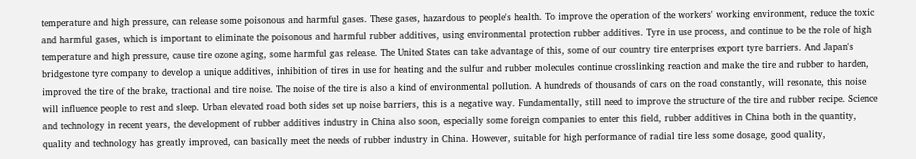temperature and high pressure, can release some poisonous and harmful gases. These gases, hazardous to people's health. To improve the operation of the workers' working environment, reduce the toxic and harmful gases, which is important to eliminate the poisonous and harmful rubber additives, using environmental protection rubber additives. Tyre in use process, and continue to be the role of high temperature and high pressure, cause tire ozone aging, some harmful gas release. The United States can take advantage of this, some of our country tire enterprises export tyre barriers. And Japan's bridgestone tyre company to develop a unique additives, inhibition of tires in use for heating and the sulfur and rubber molecules continue crosslinking reaction and make the tire and rubber to harden, improved the tire of the brake, tractional and tire noise. The noise of the tire is also a kind of environmental pollution. A hundreds of thousands of cars on the road constantly, will resonate, this noise will influence people to rest and sleep. Urban elevated road both sides set up noise barriers, this is a negative way. Fundamentally, still need to improve the structure of the tire and rubber recipe. Science and technology in recent years, the development of rubber additives industry in China also soon, especially some foreign companies to enter this field, rubber additives in China both in the quantity, quality and technology has greatly improved, can basically meet the needs of rubber industry in China. However, suitable for high performance of radial tire less some dosage, good quality,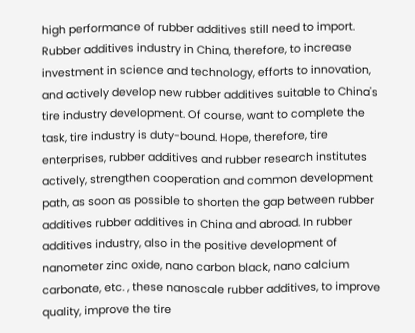high performance of rubber additives still need to import. Rubber additives industry in China, therefore, to increase investment in science and technology, efforts to innovation, and actively develop new rubber additives suitable to China's tire industry development. Of course, want to complete the task, tire industry is duty-bound. Hope, therefore, tire enterprises, rubber additives and rubber research institutes actively, strengthen cooperation and common development path, as soon as possible to shorten the gap between rubber additives rubber additives in China and abroad. In rubber additives industry, also in the positive development of nanometer zinc oxide, nano carbon black, nano calcium carbonate, etc. , these nanoscale rubber additives, to improve quality, improve the tire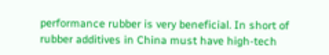performance rubber is very beneficial. In short of rubber additives in China must have high-tech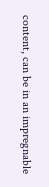content, can be in an impregnable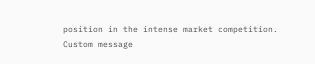position in the intense market competition.
Custom message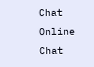Chat Online
Chat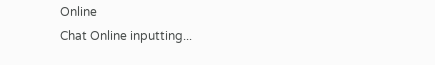Online
Chat Online inputting...